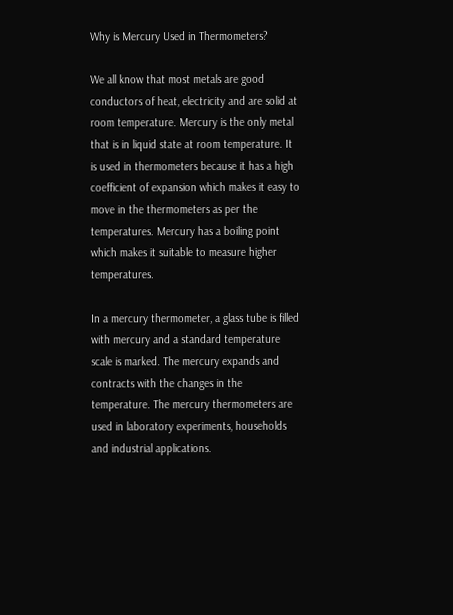Why is Mercury Used in Thermometers?

We all know that most metals are good conductors of heat, electricity and are solid at room temperature. Mercury is the only metal that is in liquid state at room temperature. It is used in thermometers because it has a high coefficient of expansion which makes it easy to move in the thermometers as per the temperatures. Mercury has a boiling point which makes it suitable to measure higher temperatures.

In a mercury thermometer, a glass tube is filled with mercury and a standard temperature scale is marked. The mercury expands and contracts with the changes in the temperature. The mercury thermometers are used in laboratory experiments, households and industrial applications.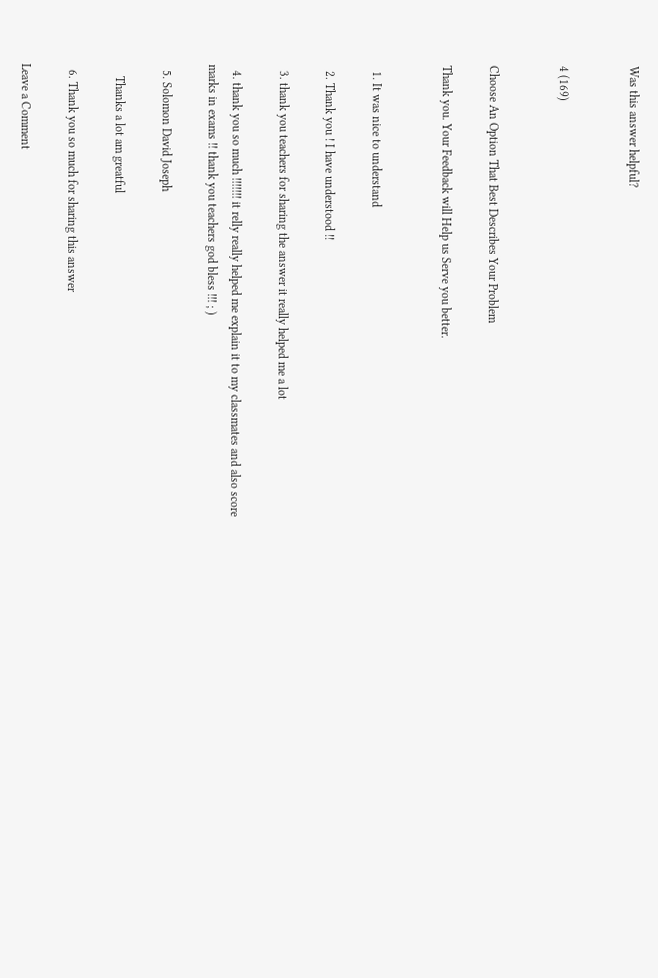Was this answer helpful?


4 (169)


Choose An Option That Best Describes Your Problem

Thank you. Your Feedback will Help us Serve you better.


  1. It was nice to understand

  2. Thank you ! I have understood !!

  3. thank you teachers for sharing the answer it really helped me a lot

  4. thank you so much !!!!!!! it relly really helped me explain it to my classmates and also score marks in exams !! thank you teachers god bless !!! ; )

  5. Solomon David Joseph

    Thanks a lot am greatful

  6. Thank you so much for sharing this answer

Leave a Comment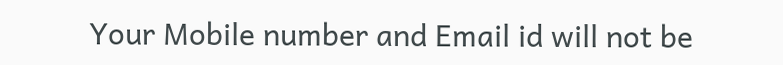Your Mobile number and Email id will not be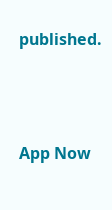published.




App Now